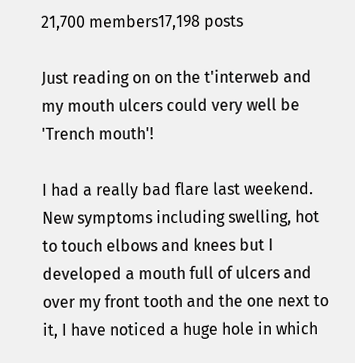21,700 members17,198 posts

Just reading on on the t'interweb and my mouth ulcers could very well be 'Trench mouth'!

I had a really bad flare last weekend. New symptoms including swelling, hot to touch elbows and knees but I developed a mouth full of ulcers and over my front tooth and the one next to it, I have noticed a huge hole in which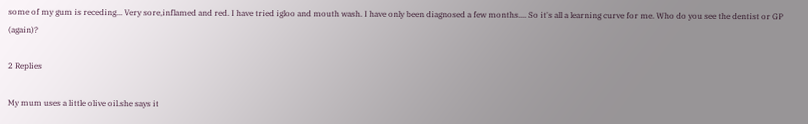some of my gum is receding... Very sore,inflamed and red. I have tried igloo and mouth wash. I have only been diagnosed a few months.... So it's all a learning curve for me. Who do you see the dentist or GP (again)?

2 Replies

My mum uses a little olive oil.she says it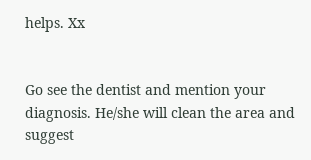helps. Xx


Go see the dentist and mention your diagnosis. He/she will clean the area and suggest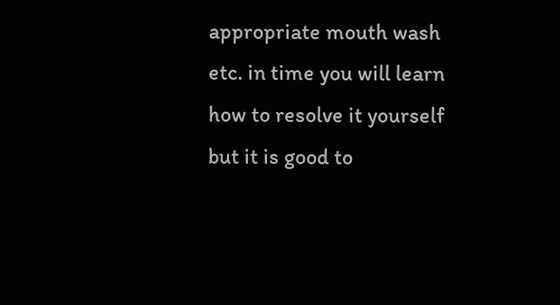appropriate mouth wash etc. in time you will learn how to resolve it yourself but it is good to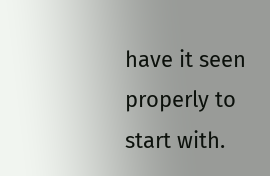have it seen properly to start with.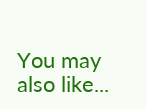You may also like...